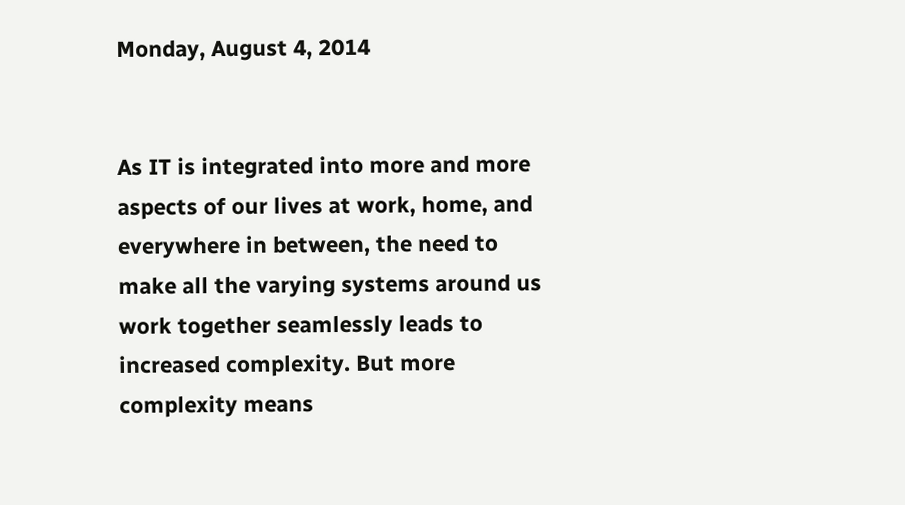Monday, August 4, 2014


As IT is integrated into more and more aspects of our lives at work, home, and everywhere in between, the need to make all the varying systems around us work together seamlessly leads to increased complexity. But more complexity means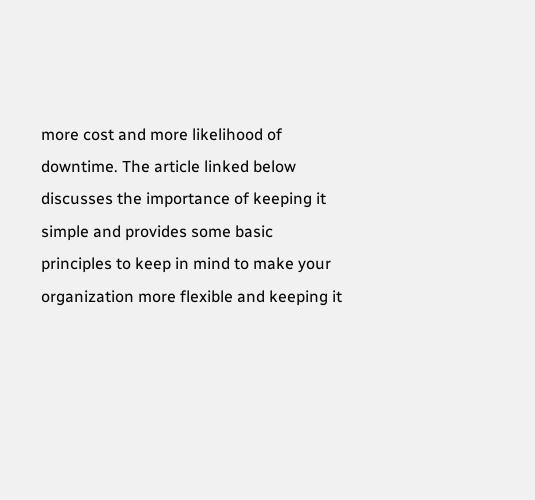more cost and more likelihood of downtime. The article linked below discusses the importance of keeping it simple and provides some basic principles to keep in mind to make your organization more flexible and keeping it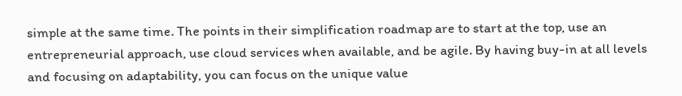simple at the same time. The points in their simplification roadmap are to start at the top, use an entrepreneurial approach, use cloud services when available, and be agile. By having buy-in at all levels and focusing on adaptability, you can focus on the unique value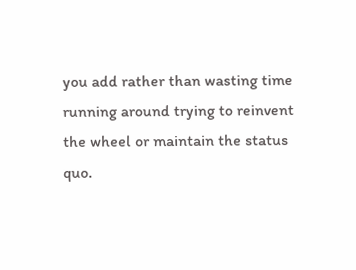you add rather than wasting time running around trying to reinvent the wheel or maintain the status quo.